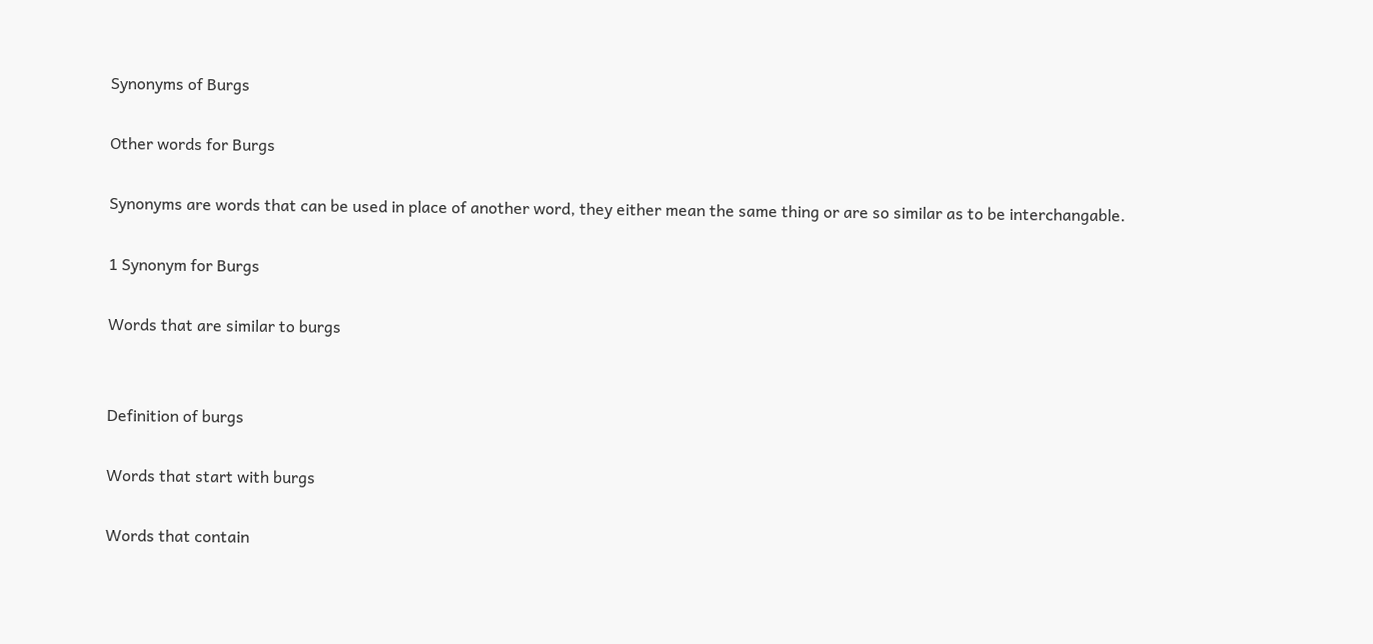Synonyms of Burgs

Other words for Burgs

Synonyms are words that can be used in place of another word, they either mean the same thing or are so similar as to be interchangable.

1 Synonym for Burgs

Words that are similar to burgs


Definition of burgs

Words that start with burgs

Words that contain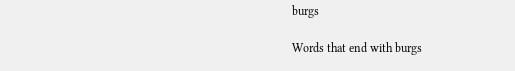burgs

Words that end with burgs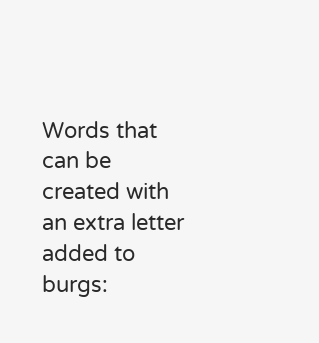Words that can be created with an extra letter added to burgs: